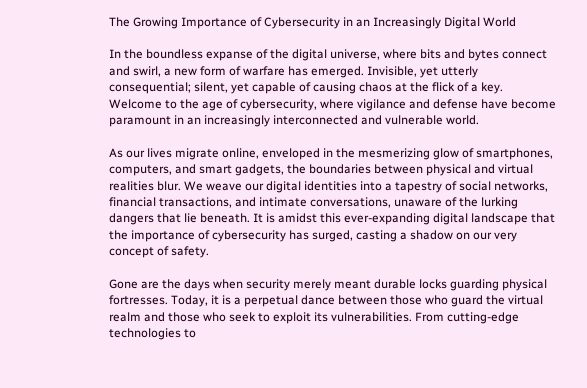The Growing Importance of Cybersecurity in an Increasingly Digital World

In the boundless expanse of the digital universe, where bits and bytes connect and swirl, a new form of warfare has emerged. Invisible, yet utterly consequential; silent, yet capable of causing chaos at the flick of a key. Welcome to the age of cybersecurity, where vigilance and defense have become paramount in an increasingly interconnected and vulnerable world.

As our lives migrate online, enveloped in the mesmerizing glow of smartphones, computers, and smart gadgets, the boundaries between physical and virtual realities blur. We weave our digital identities into a tapestry of social networks, financial transactions, and intimate conversations, unaware of the lurking dangers that lie beneath. It is amidst this ever-expanding digital landscape that the importance of cybersecurity has surged, casting a shadow on our very concept of safety.

Gone are the days when security merely meant durable locks guarding physical fortresses. Today, it is a perpetual dance between those who guard the virtual realm and those who seek to exploit its vulnerabilities. From cutting-edge technologies to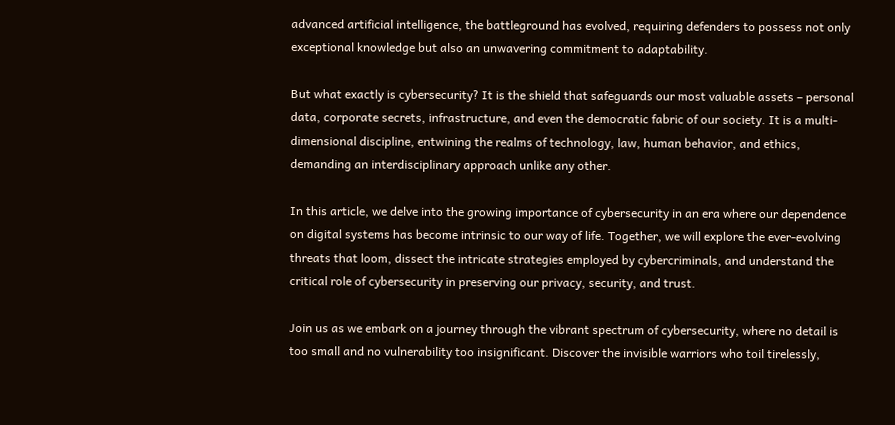advanced artificial intelligence, the battleground has evolved, requiring defenders to possess not only exceptional knowledge but also an unwavering commitment to adaptability.

But what exactly is cybersecurity? It is the shield that safeguards our most valuable assets – personal data, corporate secrets, infrastructure, and even the democratic fabric of our society. It is a multi-dimensional discipline, entwining the realms of technology, law, human behavior, and ethics, demanding an interdisciplinary approach unlike any other.

In this article, we delve into the growing importance of cybersecurity in an era where our dependence on digital systems has become intrinsic to our way of life. Together, we will explore the ever-evolving threats that loom, dissect the intricate strategies employed by cybercriminals, and understand the critical role of cybersecurity in preserving our privacy, security, and trust.

Join us as we embark on a journey through the vibrant spectrum of cybersecurity, where no detail is too small and no vulnerability too insignificant. Discover the invisible warriors who toil tirelessly,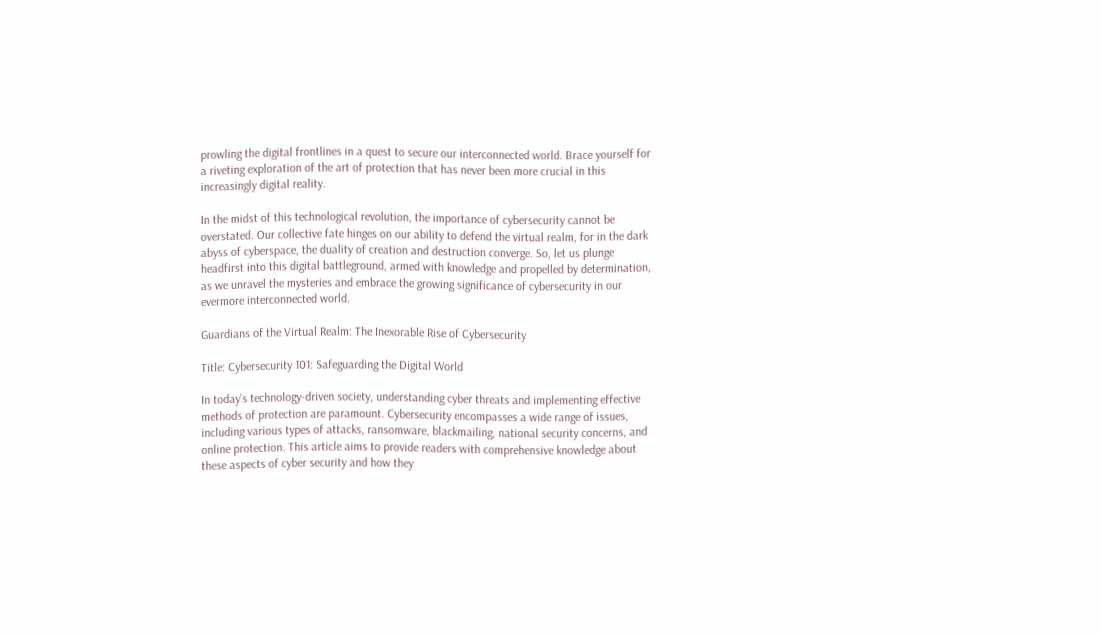prowling the digital frontlines in a quest to secure our interconnected world. Brace yourself for a riveting exploration of the art of protection that has never been more crucial in this increasingly digital reality.

In the midst of this technological revolution, the importance of cybersecurity cannot be overstated. Our collective fate hinges on our ability to defend the virtual realm, for in the dark abyss of cyberspace, the duality of creation and destruction converge. So, let us plunge headfirst into this digital battleground, armed with knowledge and propelled by determination, as we unravel the mysteries and embrace the growing significance of cybersecurity in our evermore interconnected world.

Guardians of the Virtual Realm: The Inexorable Rise of Cybersecurity

Title: Cybersecurity 101: Safeguarding the Digital World

In today’s technology-driven society, understanding cyber threats and implementing effective methods of protection are paramount. Cybersecurity encompasses a wide range of issues, including various types of attacks, ransomware, blackmailing, national security concerns, and online protection. This article aims to provide readers with comprehensive knowledge about these aspects of cyber security and how they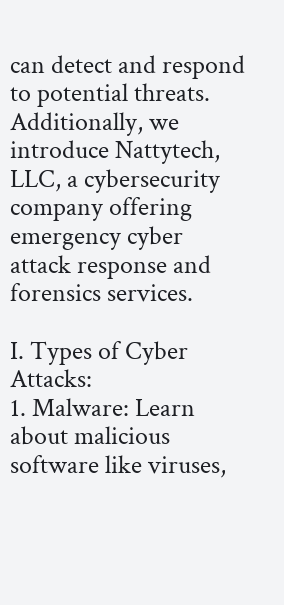can detect and respond to potential threats. Additionally, we introduce Nattytech, LLC, a cybersecurity company offering emergency cyber attack response and forensics services.

I. Types of Cyber Attacks:
1. Malware: Learn about malicious software like viruses,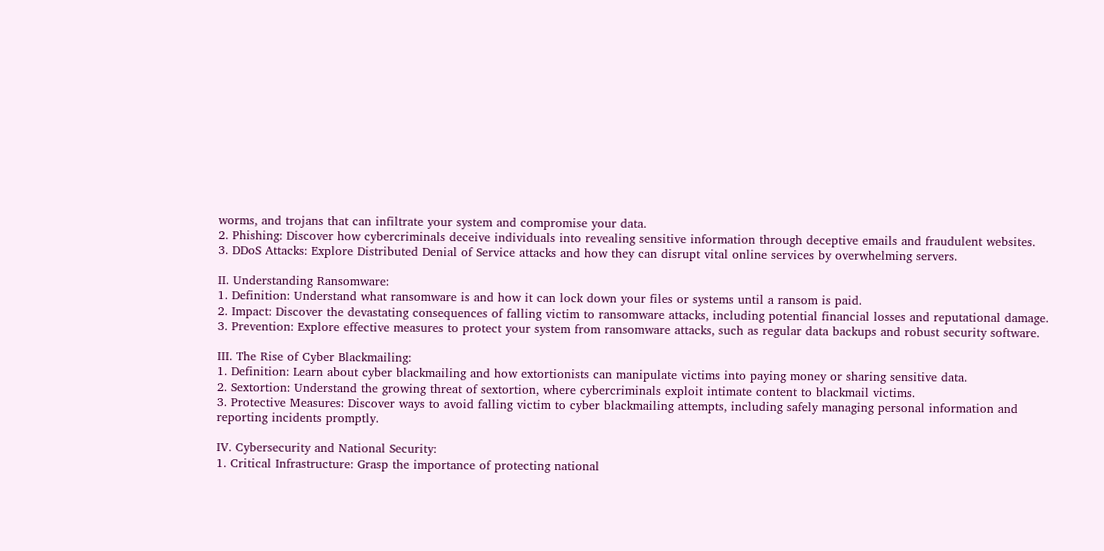worms, and trojans that can infiltrate your system and compromise your data.
2. Phishing: Discover how cybercriminals deceive individuals into revealing sensitive information through deceptive emails and fraudulent websites.
3. DDoS Attacks: Explore Distributed Denial of Service attacks and how they can disrupt vital online services by overwhelming servers.

II. Understanding Ransomware:
1. Definition: Understand what ransomware is and how it can lock down your files or systems until a ransom is paid.
2. Impact: Discover the devastating consequences of falling victim to ransomware attacks, including potential financial losses and reputational damage.
3. Prevention: Explore effective measures to protect your system from ransomware attacks, such as regular data backups and robust security software.

III. The Rise of Cyber Blackmailing:
1. Definition: Learn about cyber blackmailing and how extortionists can manipulate victims into paying money or sharing sensitive data.
2. Sextortion: Understand the growing threat of sextortion, where cybercriminals exploit intimate content to blackmail victims.
3. Protective Measures: Discover ways to avoid falling victim to cyber blackmailing attempts, including safely managing personal information and reporting incidents promptly.

IV. Cybersecurity and National Security:
1. Critical Infrastructure: Grasp the importance of protecting national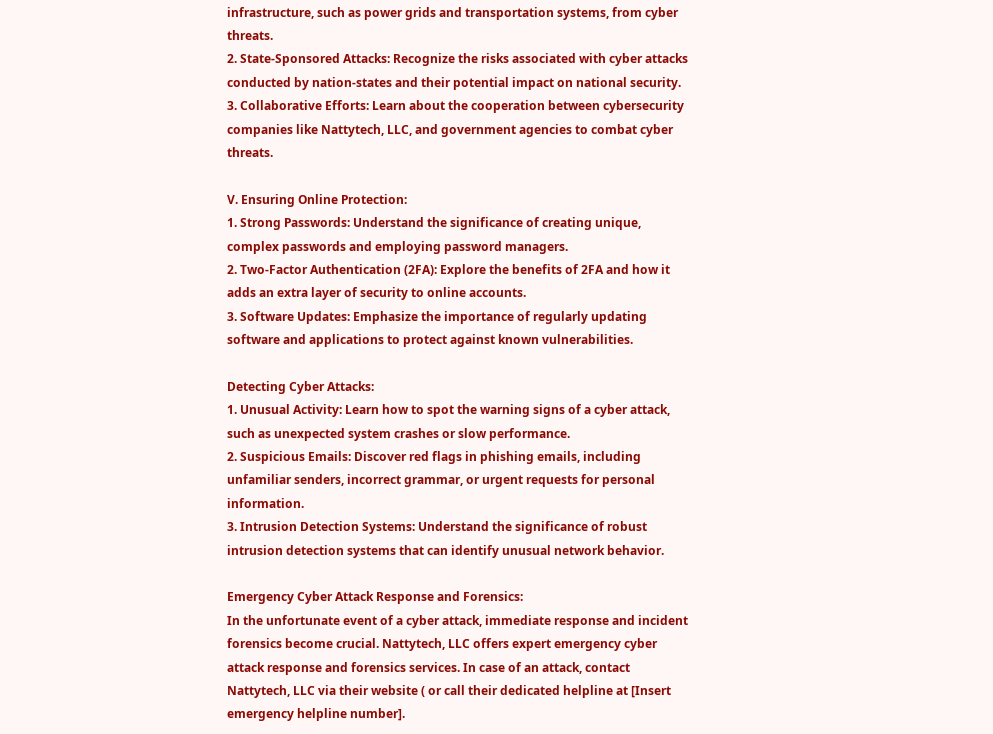infrastructure, such as power grids and transportation systems, from cyber threats.
2. State-Sponsored Attacks: Recognize the risks associated with cyber attacks conducted by nation-states and their potential impact on national security.
3. Collaborative Efforts: Learn about the cooperation between cybersecurity companies like Nattytech, LLC, and government agencies to combat cyber threats.

V. Ensuring Online Protection:
1. Strong Passwords: Understand the significance of creating unique, complex passwords and employing password managers.
2. Two-Factor Authentication (2FA): Explore the benefits of 2FA and how it adds an extra layer of security to online accounts.
3. Software Updates: Emphasize the importance of regularly updating software and applications to protect against known vulnerabilities.

Detecting Cyber Attacks:
1. Unusual Activity: Learn how to spot the warning signs of a cyber attack, such as unexpected system crashes or slow performance.
2. Suspicious Emails: Discover red flags in phishing emails, including unfamiliar senders, incorrect grammar, or urgent requests for personal information.
3. Intrusion Detection Systems: Understand the significance of robust intrusion detection systems that can identify unusual network behavior.

Emergency Cyber Attack Response and Forensics:
In the unfortunate event of a cyber attack, immediate response and incident forensics become crucial. Nattytech, LLC offers expert emergency cyber attack response and forensics services. In case of an attack, contact Nattytech, LLC via their website ( or call their dedicated helpline at [Insert emergency helpline number].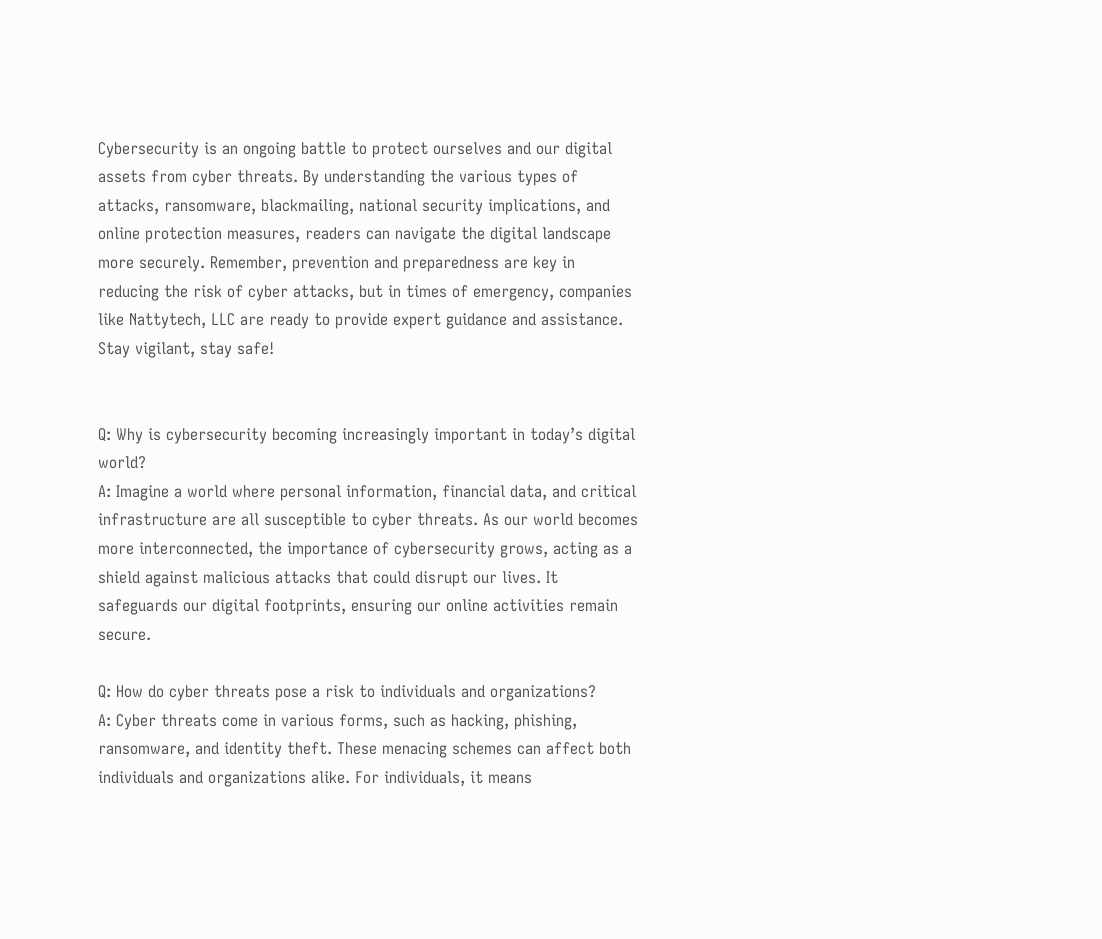Cybersecurity is an ongoing battle to protect ourselves and our digital assets from cyber threats. By understanding the various types of attacks, ransomware, blackmailing, national security implications, and online protection measures, readers can navigate the digital landscape more securely. Remember, prevention and preparedness are key in reducing the risk of cyber attacks, but in times of emergency, companies like Nattytech, LLC are ready to provide expert guidance and assistance. Stay vigilant, stay safe!


Q: Why is cybersecurity becoming increasingly important in today’s digital world?
A: Imagine a world where personal information, financial data, and critical infrastructure are all susceptible to cyber threats. As our world becomes more interconnected, the importance of cybersecurity grows, acting as a shield against malicious attacks that could disrupt our lives. It safeguards our digital footprints, ensuring our online activities remain secure.

Q: How do cyber threats pose a risk to individuals and organizations?
A: Cyber threats come in various forms, such as hacking, phishing, ransomware, and identity theft. These menacing schemes can affect both individuals and organizations alike. For individuals, it means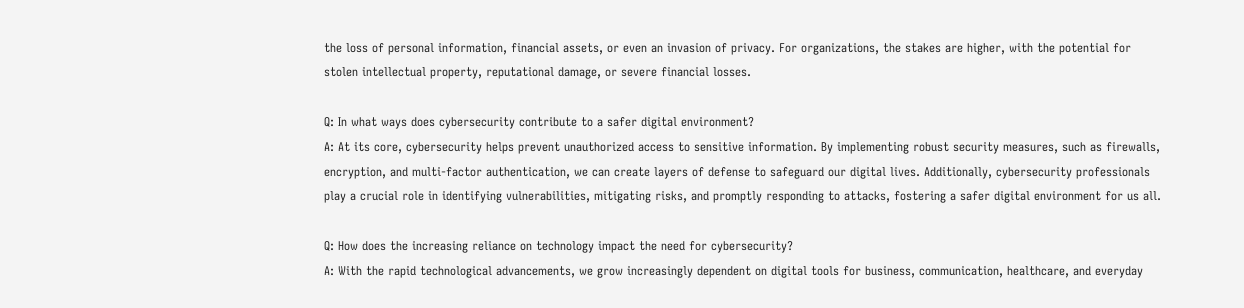the loss of personal information, financial assets, or even an invasion of privacy. For organizations, the stakes are higher, with the potential for stolen intellectual property, reputational damage, or severe financial losses.

Q: In what ways does cybersecurity contribute to a safer digital environment?
A: At its core, cybersecurity helps prevent unauthorized access to sensitive information. By implementing robust security measures, such as firewalls, encryption, and multi-factor authentication, we can create layers of defense to safeguard our digital lives. Additionally, cybersecurity professionals play a crucial role in identifying vulnerabilities, mitigating risks, and promptly responding to attacks, fostering a safer digital environment for us all.

Q: How does the increasing reliance on technology impact the need for cybersecurity?
A: With the rapid technological advancements, we grow increasingly dependent on digital tools for business, communication, healthcare, and everyday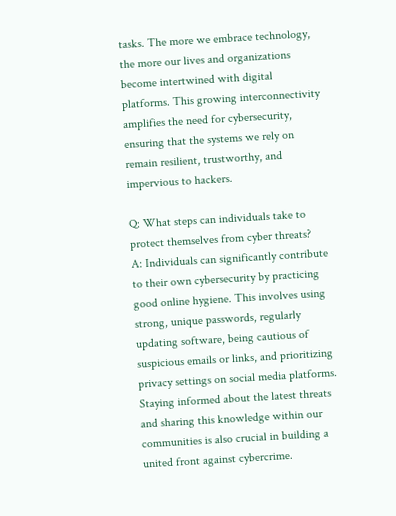tasks. The more we embrace technology, the more our lives and organizations become intertwined with digital platforms. This growing interconnectivity amplifies the need for cybersecurity, ensuring that the systems we rely on remain resilient, trustworthy, and impervious to hackers.

Q: What steps can individuals take to protect themselves from cyber threats?
A: Individuals can significantly contribute to their own cybersecurity by practicing good online hygiene. This involves using strong, unique passwords, regularly updating software, being cautious of suspicious emails or links, and prioritizing privacy settings on social media platforms. Staying informed about the latest threats and sharing this knowledge within our communities is also crucial in building a united front against cybercrime.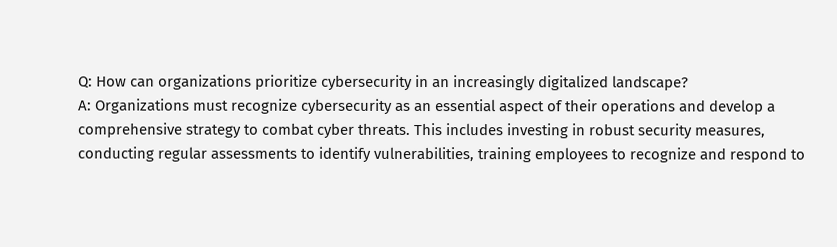Q: How can organizations prioritize cybersecurity in an increasingly digitalized landscape?
A: Organizations must recognize cybersecurity as an essential aspect of their operations and develop a comprehensive strategy to combat cyber threats. This includes investing in robust security measures, conducting regular assessments to identify vulnerabilities, training employees to recognize and respond to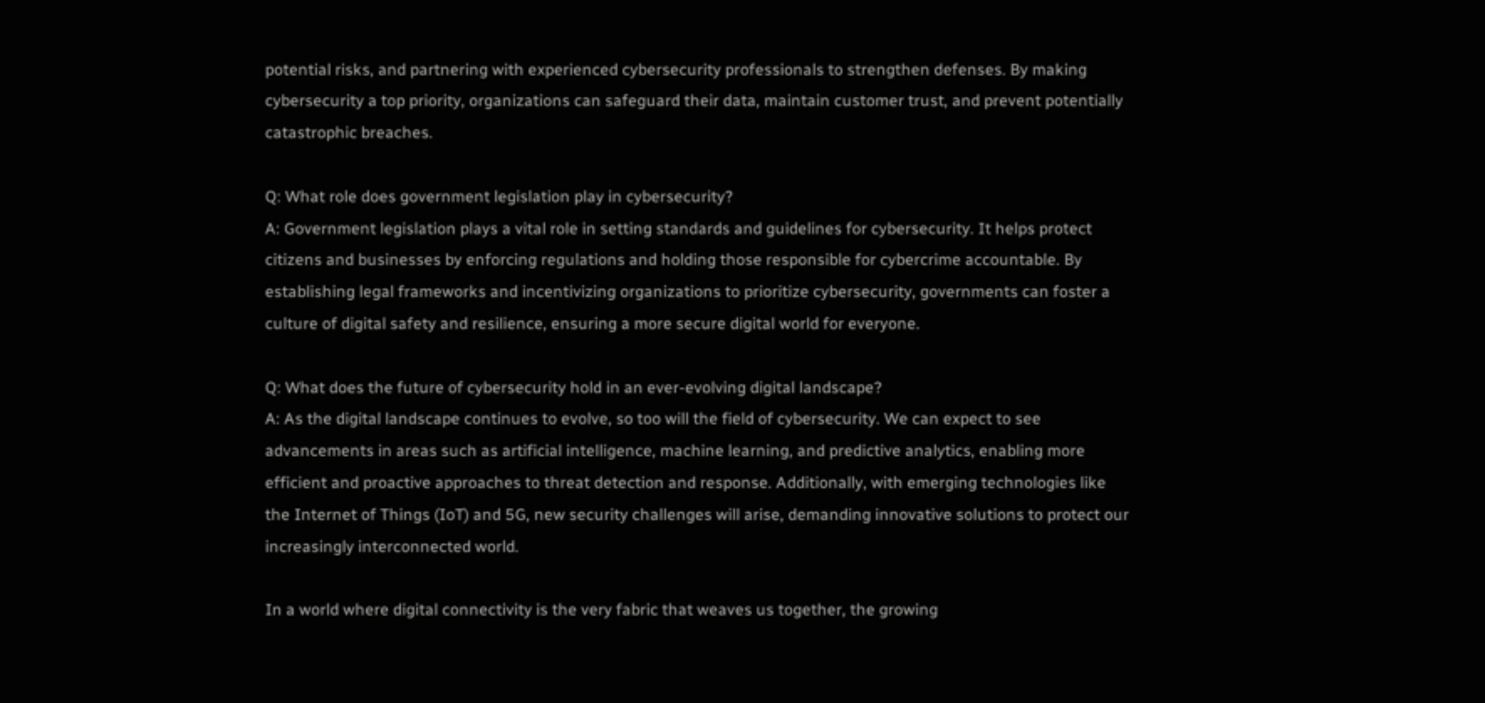potential risks, and partnering with experienced cybersecurity professionals to strengthen defenses. By making cybersecurity a top priority, organizations can safeguard their data, maintain customer trust, and prevent potentially catastrophic breaches.

Q: What role does government legislation play in cybersecurity?
A: Government legislation plays a vital role in setting standards and guidelines for cybersecurity. It helps protect citizens and businesses by enforcing regulations and holding those responsible for cybercrime accountable. By establishing legal frameworks and incentivizing organizations to prioritize cybersecurity, governments can foster a culture of digital safety and resilience, ensuring a more secure digital world for everyone.

Q: What does the future of cybersecurity hold in an ever-evolving digital landscape?
A: As the digital landscape continues to evolve, so too will the field of cybersecurity. We can expect to see advancements in areas such as artificial intelligence, machine learning, and predictive analytics, enabling more efficient and proactive approaches to threat detection and response. Additionally, with emerging technologies like the Internet of Things (IoT) and 5G, new security challenges will arise, demanding innovative solutions to protect our increasingly interconnected world.

In a world where digital connectivity is the very fabric that weaves us together, the growing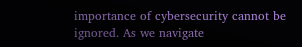importance of cybersecurity cannot be ignored. As we navigate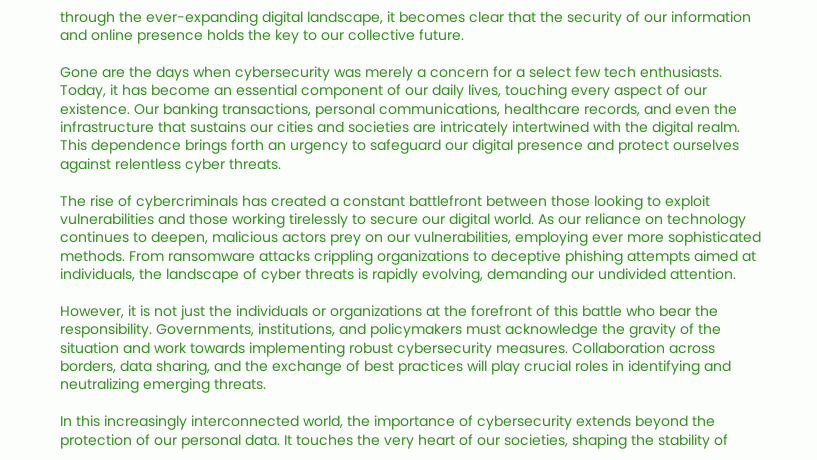through the ever-expanding digital landscape, it becomes clear that the security of our information and online presence holds the key to our collective future.

Gone are the days when cybersecurity was merely a concern for a select few tech enthusiasts. Today, it has become an essential component of our daily lives, touching every aspect of our existence. Our banking transactions, personal communications, healthcare records, and even the infrastructure that sustains our cities and societies are intricately intertwined with the digital realm. This dependence brings forth an urgency to safeguard our digital presence and protect ourselves against relentless cyber threats.

The rise of cybercriminals has created a constant battlefront between those looking to exploit vulnerabilities and those working tirelessly to secure our digital world. As our reliance on technology continues to deepen, malicious actors prey on our vulnerabilities, employing ever more sophisticated methods. From ransomware attacks crippling organizations to deceptive phishing attempts aimed at individuals, the landscape of cyber threats is rapidly evolving, demanding our undivided attention.

However, it is not just the individuals or organizations at the forefront of this battle who bear the responsibility. Governments, institutions, and policymakers must acknowledge the gravity of the situation and work towards implementing robust cybersecurity measures. Collaboration across borders, data sharing, and the exchange of best practices will play crucial roles in identifying and neutralizing emerging threats.

In this increasingly interconnected world, the importance of cybersecurity extends beyond the protection of our personal data. It touches the very heart of our societies, shaping the stability of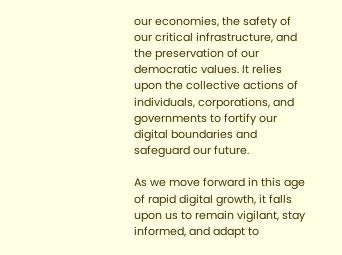our economies, the safety of our critical infrastructure, and the preservation of our democratic values. It relies upon the collective actions of individuals, corporations, and governments to fortify our digital boundaries and safeguard our future.

As we move forward in this age of rapid digital growth, it falls upon us to remain vigilant, stay informed, and adapt to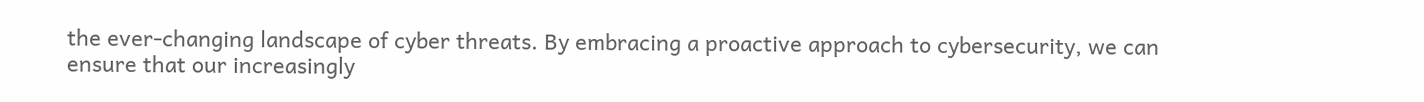the ever-changing landscape of cyber threats. By embracing a proactive approach to cybersecurity, we can ensure that our increasingly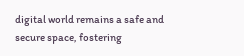digital world remains a safe and secure space, fostering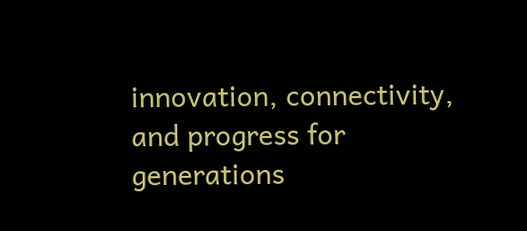innovation, connectivity, and progress for generations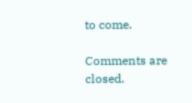to come.

Comments are closed.